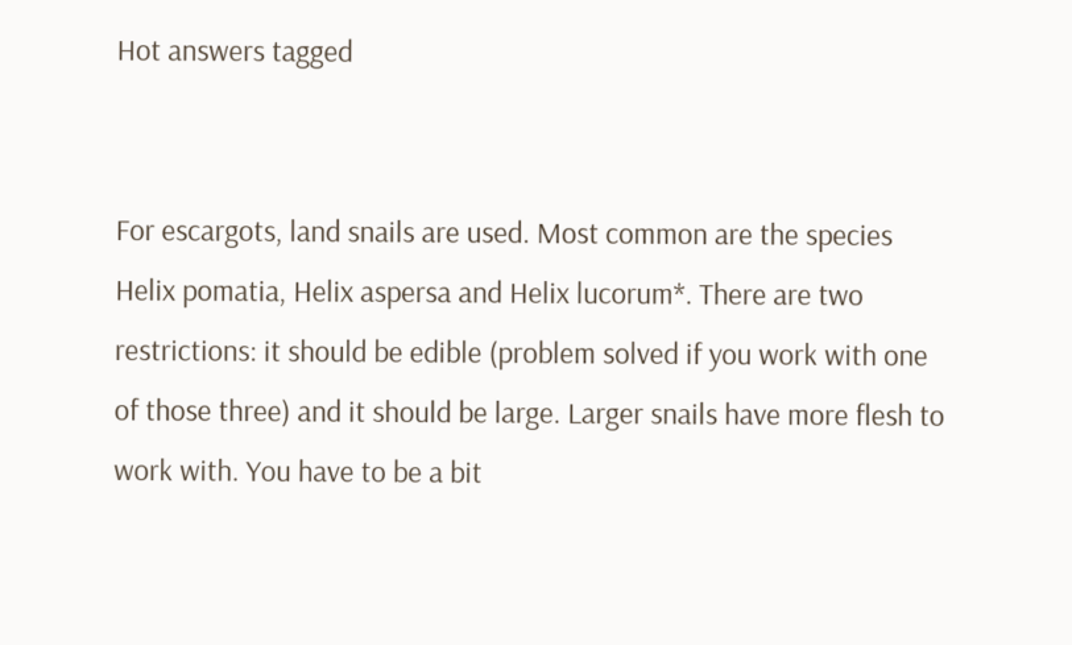Hot answers tagged


For escargots, land snails are used. Most common are the species Helix pomatia, Helix aspersa and Helix lucorum*. There are two restrictions: it should be edible (problem solved if you work with one of those three) and it should be large. Larger snails have more flesh to work with. You have to be a bit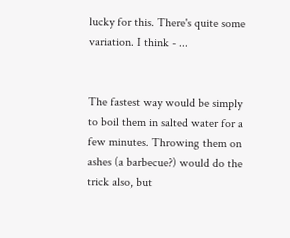lucky for this. There's quite some variation. I think - ...


The fastest way would be simply to boil them in salted water for a few minutes. Throwing them on ashes (a barbecue?) would do the trick also, but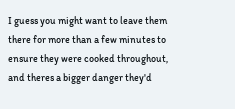I guess you might want to leave them there for more than a few minutes to ensure they were cooked throughout, and theres a bigger danger they'd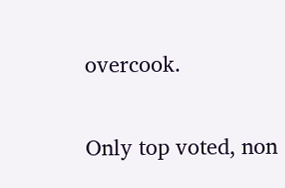overcook.

Only top voted, non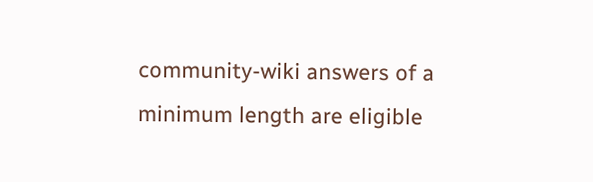community-wiki answers of a minimum length are eligible